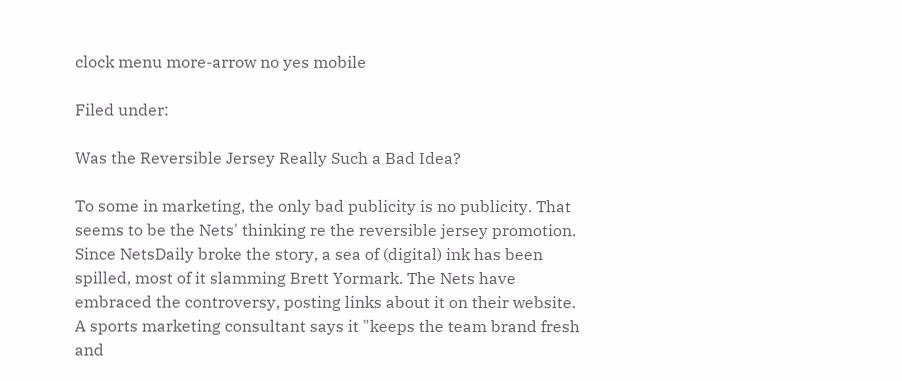clock menu more-arrow no yes mobile

Filed under:

Was the Reversible Jersey Really Such a Bad Idea?

To some in marketing, the only bad publicity is no publicity. That seems to be the Nets' thinking re the reversible jersey promotion. Since NetsDaily broke the story, a sea of (digital) ink has been spilled, most of it slamming Brett Yormark. The Nets have embraced the controversy, posting links about it on their website. A sports marketing consultant says it "keeps the team brand fresh and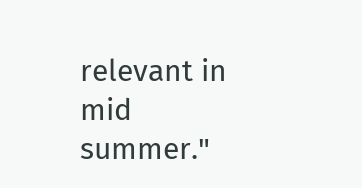relevant in mid summer."